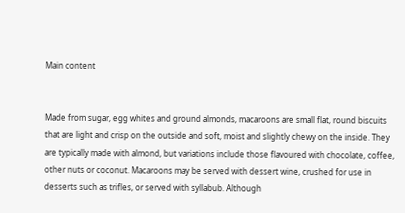Main content


Made from sugar, egg whites and ground almonds, macaroons are small flat, round biscuits that are light and crisp on the outside and soft, moist and slightly chewy on the inside. They are typically made with almond, but variations include those flavoured with chocolate, coffee, other nuts or coconut. Macaroons may be served with dessert wine, crushed for use in desserts such as trifles, or served with syllabub. Although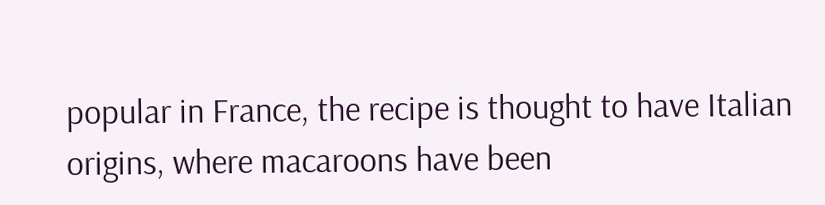popular in France, the recipe is thought to have Italian origins, where macaroons have been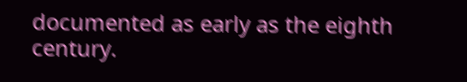documented as early as the eighth century.